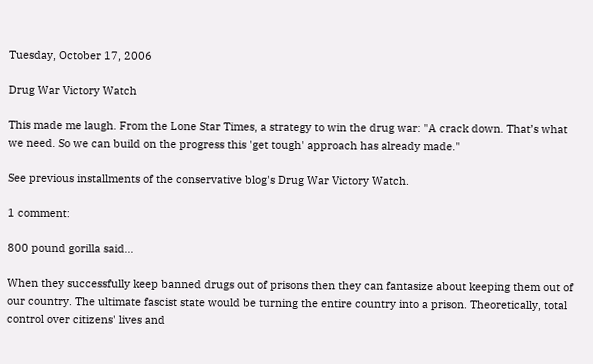Tuesday, October 17, 2006

Drug War Victory Watch

This made me laugh. From the Lone Star Times, a strategy to win the drug war: "A crack down. That’s what we need. So we can build on the progress this 'get tough' approach has already made."

See previous installments of the conservative blog's Drug War Victory Watch.

1 comment:

800 pound gorilla said...

When they successfully keep banned drugs out of prisons then they can fantasize about keeping them out of our country. The ultimate fascist state would be turning the entire country into a prison. Theoretically, total control over citizens' lives and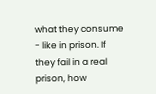what they consume - like in prison. If they fail in a real prison, how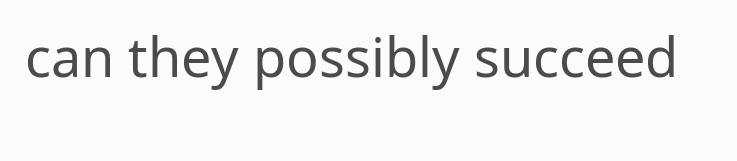can they possibly succeed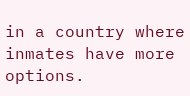in a country where inmates have more options.